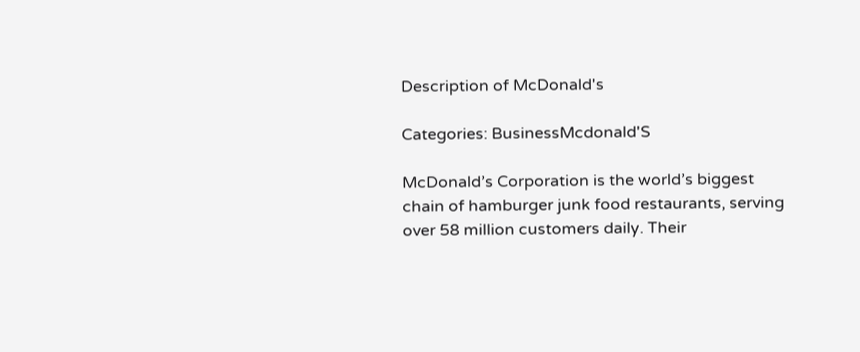Description of McDonald's

Categories: BusinessMcdonald'S

McDonald’s Corporation is the world’s biggest chain of hamburger junk food restaurants, serving over 58 million customers daily. Their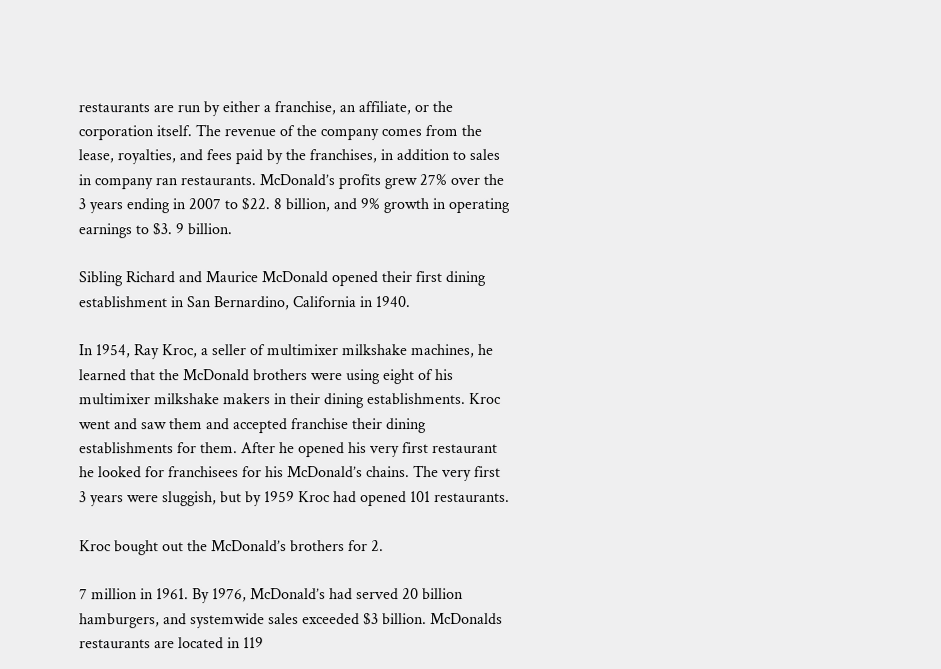restaurants are run by either a franchise, an affiliate, or the corporation itself. The revenue of the company comes from the lease, royalties, and fees paid by the franchises, in addition to sales in company ran restaurants. McDonald’s profits grew 27% over the 3 years ending in 2007 to $22. 8 billion, and 9% growth in operating earnings to $3. 9 billion.

Sibling Richard and Maurice McDonald opened their first dining establishment in San Bernardino, California in 1940.

In 1954, Ray Kroc, a seller of multimixer milkshake machines, he learned that the McDonald brothers were using eight of his multimixer milkshake makers in their dining establishments. Kroc went and saw them and accepted franchise their dining establishments for them. After he opened his very first restaurant he looked for franchisees for his McDonald’s chains. The very first 3 years were sluggish, but by 1959 Kroc had opened 101 restaurants.

Kroc bought out the McDonald’s brothers for 2.

7 million in 1961. By 1976, McDonald’s had served 20 billion hamburgers, and systemwide sales exceeded $3 billion. McDonalds restaurants are located in 119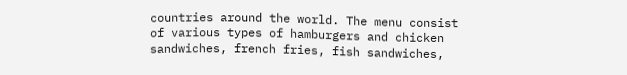countries around the world. The menu consist of various types of hamburgers and chicken sandwiches, french fries, fish sandwiches,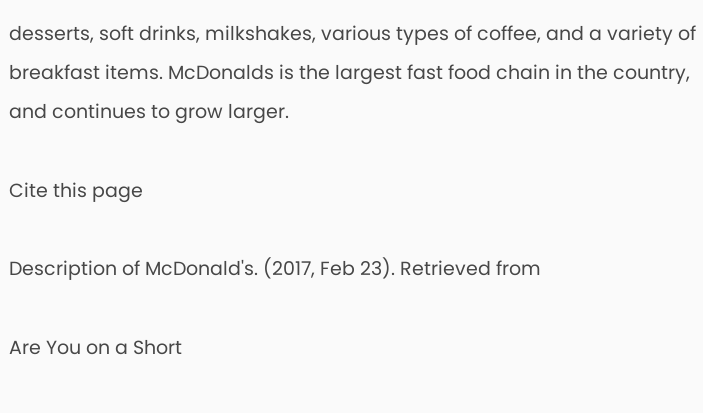desserts, soft drinks, milkshakes, various types of coffee, and a variety of breakfast items. McDonalds is the largest fast food chain in the country, and continues to grow larger.

Cite this page

Description of McDonald's. (2017, Feb 23). Retrieved from

Are You on a Short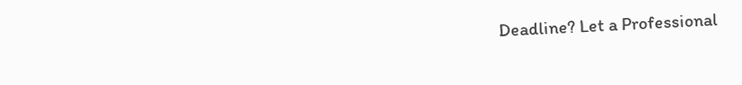Deadline? Let a Professional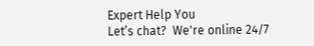Expert Help You
Let’s chat?  We're online 24/7